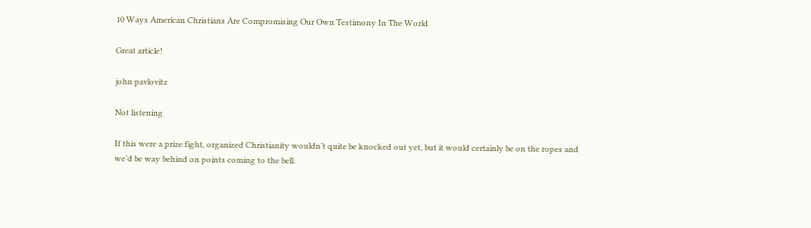10 Ways American Christians Are Compromising Our Own Testimony In The World

Great article!

john pavlovitz

Not listening

If this were a prize fight, organized Christianity wouldn’t quite be knocked out yet, but it would certainly be on the ropes and we’d be way behind on points coming to the bell.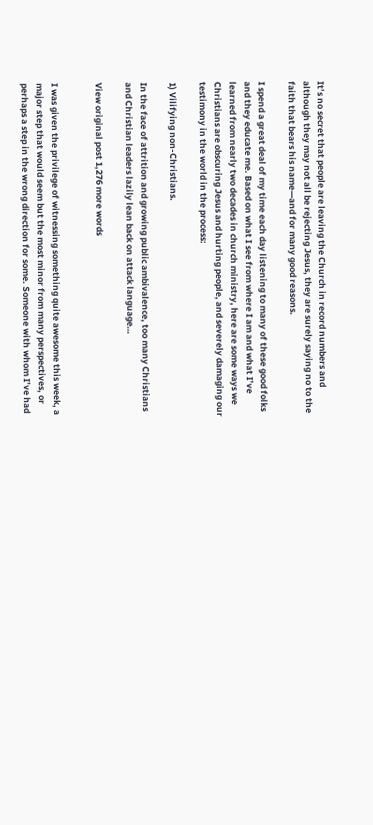It’s no secret that people are leaving the Church in record numbers and although they may not all be rejecting Jesus, they are surely saying no to the faith that bears his name—and for many good reasons.

I spend a great deal of my time each day listening to many of these good folks and they educate me. Based on what I see from where I am and what I’ve learned from nearly two decades in church ministry, here are some ways we Christians are obscuring Jesus and hurting people, and severely damaging our testimony in the world in the process:

1) Vilifying non-Christians.

In the face of attrition and growing public ambivalence, too many Christians and Christian leaders lazily lean back on attack language…

View original post 1,276 more words


I was given the privilege of witnessing something quite awesome this week, a major step that would seem but the most minor from many perspectives, or perhaps a step in the wrong direction for some. Someone with whom I’ve had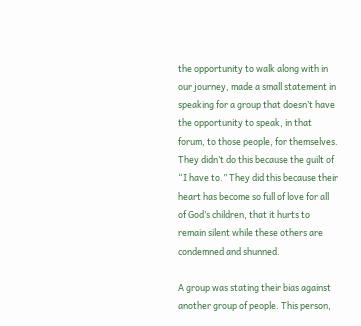the opportunity to walk along with in our journey, made a small statement in speaking for a group that doesn’t have the opportunity to speak, in that forum, to those people, for themselves. They didn’t do this because the guilt of “I have to.” They did this because their heart has become so full of love for all of God’s children, that it hurts to remain silent while these others are condemned and shunned.

A group was stating their bias against another group of people. This person,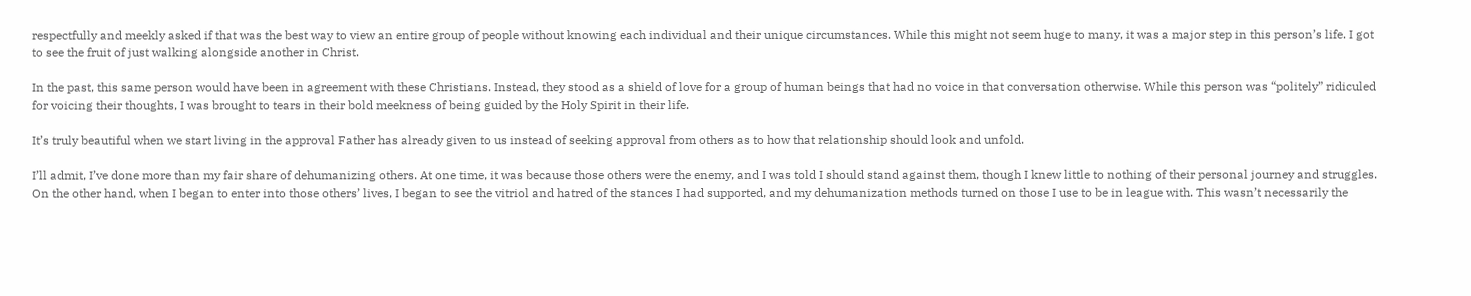respectfully and meekly asked if that was the best way to view an entire group of people without knowing each individual and their unique circumstances. While this might not seem huge to many, it was a major step in this person’s life. I got to see the fruit of just walking alongside another in Christ.

In the past, this same person would have been in agreement with these Christians. Instead, they stood as a shield of love for a group of human beings that had no voice in that conversation otherwise. While this person was “politely” ridiculed for voicing their thoughts, I was brought to tears in their bold meekness of being guided by the Holy Spirit in their life.

It’s truly beautiful when we start living in the approval Father has already given to us instead of seeking approval from others as to how that relationship should look and unfold.

I’ll admit, I’ve done more than my fair share of dehumanizing others. At one time, it was because those others were the enemy, and I was told I should stand against them, though I knew little to nothing of their personal journey and struggles. On the other hand, when I began to enter into those others’ lives, I began to see the vitriol and hatred of the stances I had supported, and my dehumanization methods turned on those I use to be in league with. This wasn’t necessarily the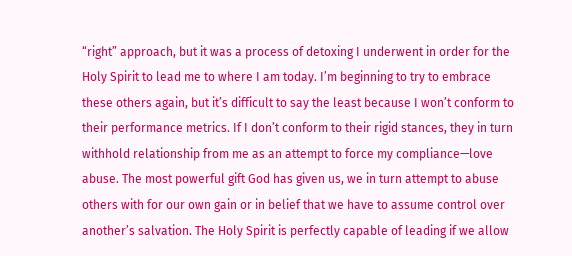“right” approach, but it was a process of detoxing I underwent in order for the Holy Spirit to lead me to where I am today. I’m beginning to try to embrace these others again, but it’s difficult to say the least because I won’t conform to their performance metrics. If I don’t conform to their rigid stances, they in turn withhold relationship from me as an attempt to force my compliance—love abuse. The most powerful gift God has given us, we in turn attempt to abuse others with for our own gain or in belief that we have to assume control over another’s salvation. The Holy Spirit is perfectly capable of leading if we allow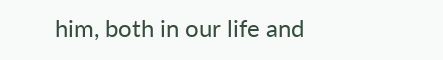him, both in our life and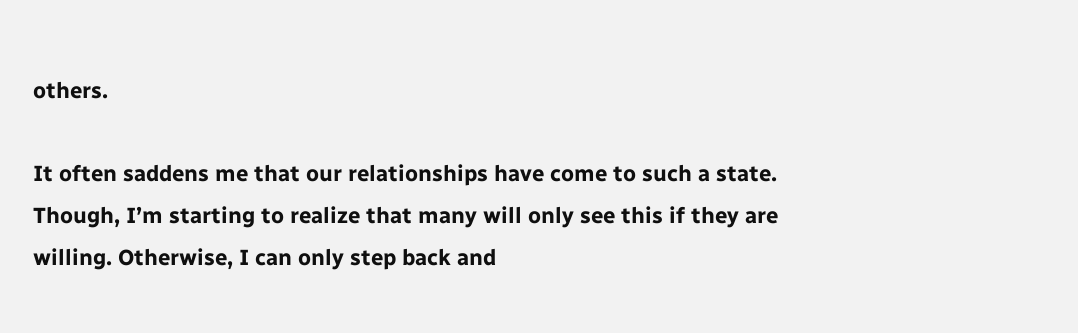others.

It often saddens me that our relationships have come to such a state. Though, I’m starting to realize that many will only see this if they are willing. Otherwise, I can only step back and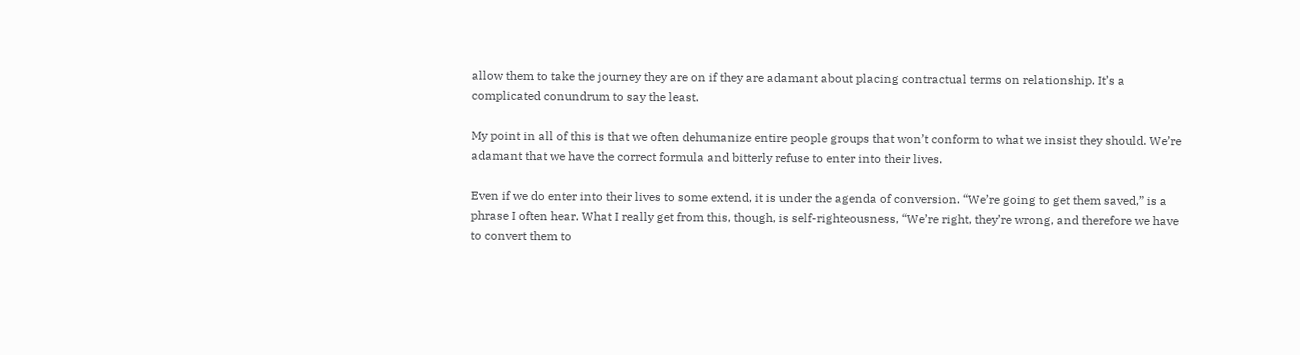allow them to take the journey they are on if they are adamant about placing contractual terms on relationship. It’s a complicated conundrum to say the least.

My point in all of this is that we often dehumanize entire people groups that won’t conform to what we insist they should. We’re adamant that we have the correct formula and bitterly refuse to enter into their lives.

Even if we do enter into their lives to some extend, it is under the agenda of conversion. “We’re going to get them saved,” is a phrase I often hear. What I really get from this, though, is self-righteousness, “We’re right, they’re wrong, and therefore we have to convert them to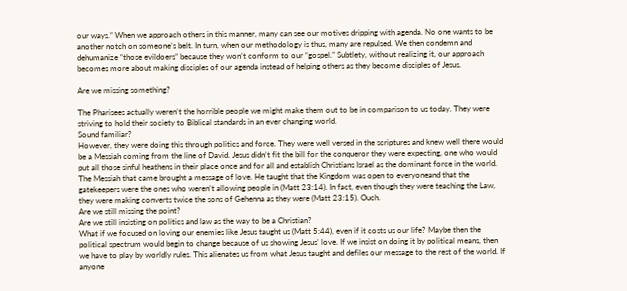our ways.” When we approach others in this manner, many can see our motives dripping with agenda. No one wants to be another notch on someone’s belt. In turn, when our methodology is thus, many are repulsed. We then condemn and dehumanize “those evildoers” because they won’t conform to our “gospel.” Subtlety, without realizing it, our approach becomes more about making disciples of our agenda instead of helping others as they become disciples of Jesus.

Are we missing something?

The Pharisees actually weren’t the horrible people we might make them out to be in comparison to us today. They were striving to hold their society to Biblical standards in an ever changing world.
Sound familiar?
However, they were doing this through politics and force. They were well versed in the scriptures and knew well there would be a Messiah coming from the line of David. Jesus didn’t fit the bill for the conqueror they were expecting, one who would put all those sinful heathens in their place once and for all and establish Christians Israel as the dominant force in the world.
The Messiah that came brought a message of love. He taught that the Kingdom was open to everyoneand that the gatekeepers were the ones who weren’t allowing people in (Matt 23:14). In fact, even though they were teaching the Law, they were making converts twice the sons of Gehenna as they were (Matt 23:15). Ouch.
Are we still missing the point?
Are we still insisting on politics and law as the way to be a Christian?
What if we focused on loving our enemies like Jesus taught us (Matt 5:44), even if it costs us our life? Maybe then the political spectrum would begin to change because of us showing Jesus’ love. If we insist on doing it by political means, then we have to play by worldly rules. This alienates us from what Jesus taught and defiles our message to the rest of the world. If anyone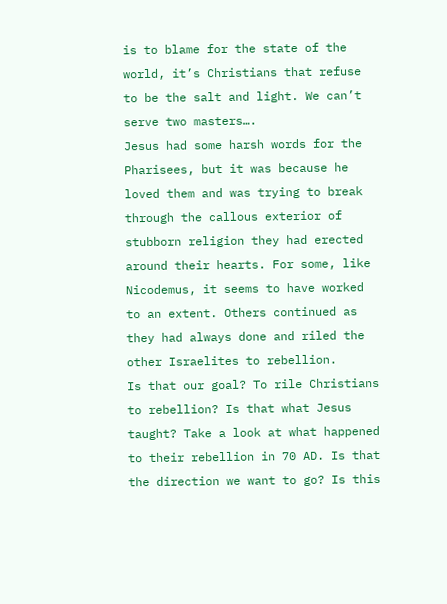is to blame for the state of the world, it’s Christians that refuse to be the salt and light. We can’t serve two masters….
Jesus had some harsh words for the Pharisees, but it was because he loved them and was trying to break through the callous exterior of stubborn religion they had erected around their hearts. For some, like Nicodemus, it seems to have worked to an extent. Others continued as they had always done and riled the other Israelites to rebellion.
Is that our goal? To rile Christians to rebellion? Is that what Jesus taught? Take a look at what happened to their rebellion in 70 AD. Is that the direction we want to go? Is this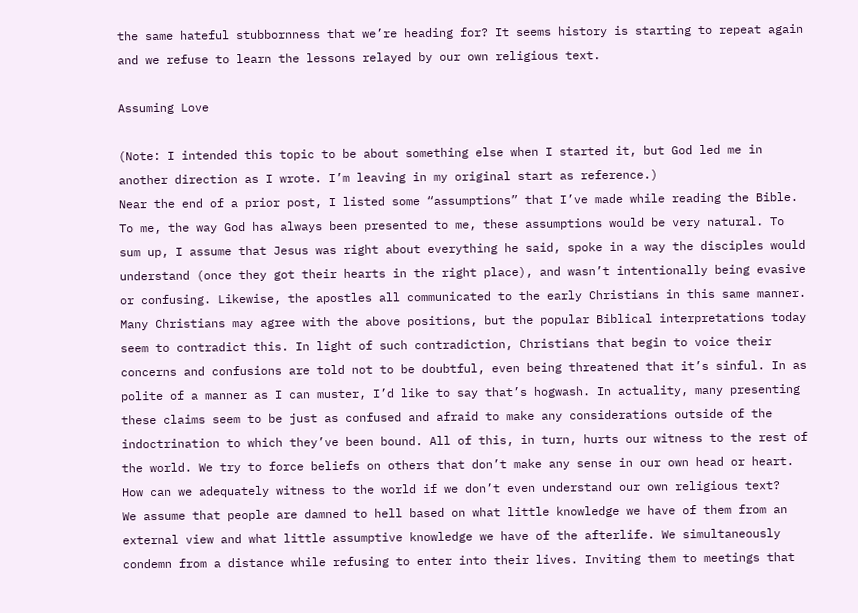the same hateful stubbornness that we’re heading for? It seems history is starting to repeat again and we refuse to learn the lessons relayed by our own religious text.

Assuming Love

(Note: I intended this topic to be about something else when I started it, but God led me in another direction as I wrote. I’m leaving in my original start as reference.)
Near the end of a prior post, I listed some “assumptions” that I’ve made while reading the Bible. To me, the way God has always been presented to me, these assumptions would be very natural. To sum up, I assume that Jesus was right about everything he said, spoke in a way the disciples would understand (once they got their hearts in the right place), and wasn’t intentionally being evasive or confusing. Likewise, the apostles all communicated to the early Christians in this same manner.
Many Christians may agree with the above positions, but the popular Biblical interpretations today seem to contradict this. In light of such contradiction, Christians that begin to voice their concerns and confusions are told not to be doubtful, even being threatened that it’s sinful. In as polite of a manner as I can muster, I’d like to say that’s hogwash. In actuality, many presenting these claims seem to be just as confused and afraid to make any considerations outside of the indoctrination to which they’ve been bound. All of this, in turn, hurts our witness to the rest of the world. We try to force beliefs on others that don’t make any sense in our own head or heart. How can we adequately witness to the world if we don’t even understand our own religious text?
We assume that people are damned to hell based on what little knowledge we have of them from an external view and what little assumptive knowledge we have of the afterlife. We simultaneously condemn from a distance while refusing to enter into their lives. Inviting them to meetings that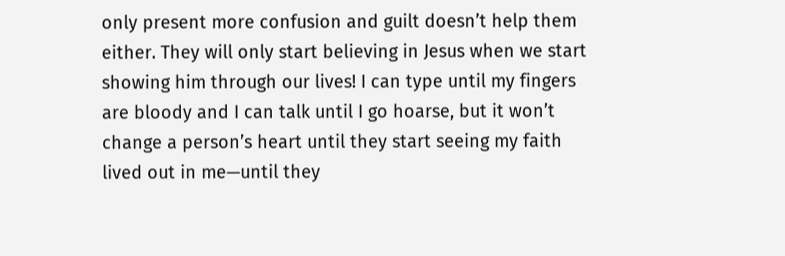only present more confusion and guilt doesn’t help them either. They will only start believing in Jesus when we start showing him through our lives! I can type until my fingers are bloody and I can talk until I go hoarse, but it won’t change a person’s heart until they start seeing my faith lived out in me—until they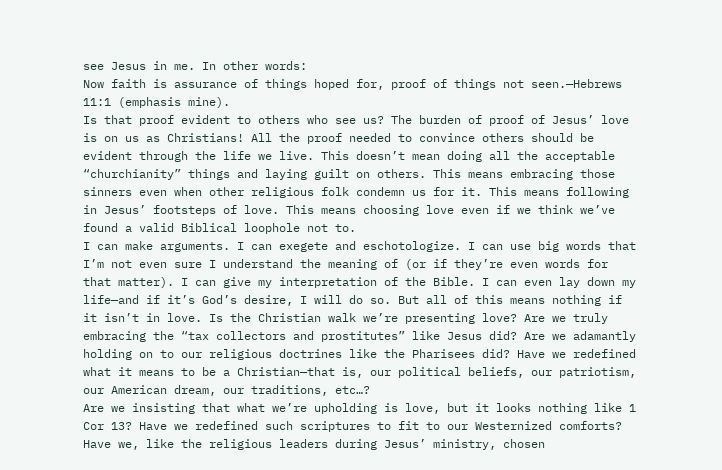see Jesus in me. In other words:
Now faith is assurance of things hoped for, proof of things not seen.—Hebrews 11:1 (emphasis mine).
Is that proof evident to others who see us? The burden of proof of Jesus’ love is on us as Christians! All the proof needed to convince others should be evident through the life we live. This doesn’t mean doing all the acceptable “churchianity” things and laying guilt on others. This means embracing those sinners even when other religious folk condemn us for it. This means following in Jesus’ footsteps of love. This means choosing love even if we think we’ve found a valid Biblical loophole not to.
I can make arguments. I can exegete and eschotologize. I can use big words that I’m not even sure I understand the meaning of (or if they’re even words for that matter). I can give my interpretation of the Bible. I can even lay down my life—and if it’s God’s desire, I will do so. But all of this means nothing if it isn’t in love. Is the Christian walk we’re presenting love? Are we truly embracing the “tax collectors and prostitutes” like Jesus did? Are we adamantly holding on to our religious doctrines like the Pharisees did? Have we redefined what it means to be a Christian—that is, our political beliefs, our patriotism, our American dream, our traditions, etc…?
Are we insisting that what we’re upholding is love, but it looks nothing like 1 Cor 13? Have we redefined such scriptures to fit to our Westernized comforts? Have we, like the religious leaders during Jesus’ ministry, chosen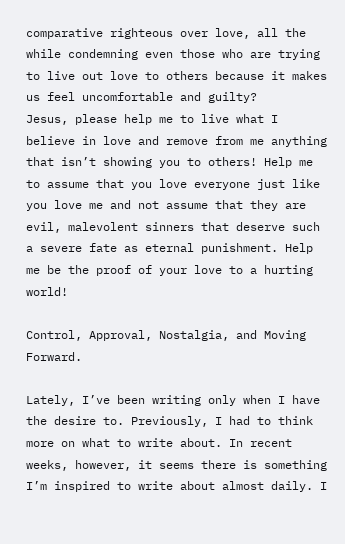comparative righteous over love, all the while condemning even those who are trying to live out love to others because it makes us feel uncomfortable and guilty?
Jesus, please help me to live what I believe in love and remove from me anything that isn’t showing you to others! Help me to assume that you love everyone just like you love me and not assume that they are evil, malevolent sinners that deserve such a severe fate as eternal punishment. Help me be the proof of your love to a hurting world!

Control, Approval, Nostalgia, and Moving Forward.

Lately, I’ve been writing only when I have the desire to. Previously, I had to think more on what to write about. In recent weeks, however, it seems there is something I’m inspired to write about almost daily. I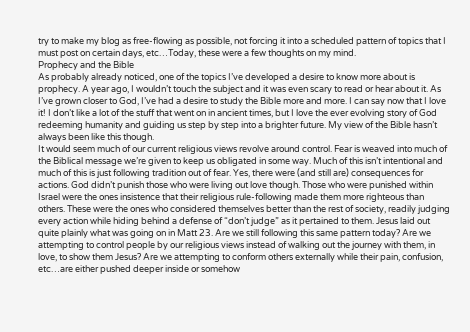try to make my blog as free-flowing as possible, not forcing it into a scheduled pattern of topics that I must post on certain days, etc…Today, these were a few thoughts on my mind.
Prophecy and the Bible
As probably already noticed, one of the topics I’ve developed a desire to know more about is prophecy. A year ago, I wouldn’t touch the subject and it was even scary to read or hear about it. As I’ve grown closer to God, I’ve had a desire to study the Bible more and more. I can say now that I love it! I don’t like a lot of the stuff that went on in ancient times, but I love the ever evolving story of God redeeming humanity and guiding us step by step into a brighter future. My view of the Bible hasn’t always been like this though.
It would seem much of our current religious views revolve around control. Fear is weaved into much of the Biblical message we’re given to keep us obligated in some way. Much of this isn’t intentional and much of this is just following tradition out of fear. Yes, there were (and still are) consequences for actions. God didn’t punish those who were living out love though. Those who were punished within Israel were the ones insistence that their religious rule-following made them more righteous than others. These were the ones who considered themselves better than the rest of society, readily judging every action while hiding behind a defense of “don’t judge” as it pertained to them. Jesus laid out quite plainly what was going on in Matt 23. Are we still following this same pattern today? Are we attempting to control people by our religious views instead of walking out the journey with them, in love, to show them Jesus? Are we attempting to conform others externally while their pain, confusion, etc…are either pushed deeper inside or somehow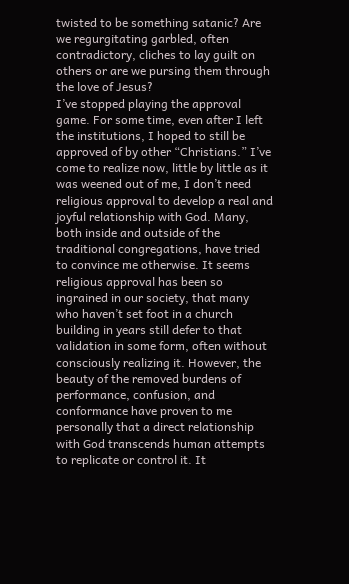twisted to be something satanic? Are we regurgitating garbled, often contradictory, cliches to lay guilt on others or are we pursing them through the love of Jesus?
I’ve stopped playing the approval game. For some time, even after I left the institutions, I hoped to still be approved of by other “Christians.” I’ve come to realize now, little by little as it was weened out of me, I don’t need religious approval to develop a real and joyful relationship with God. Many, both inside and outside of the traditional congregations, have tried to convince me otherwise. It seems religious approval has been so ingrained in our society, that many who haven’t set foot in a church building in years still defer to that validation in some form, often without consciously realizing it. However, the beauty of the removed burdens of performance, confusion, and conformance have proven to me personally that a direct relationship with God transcends human attempts to replicate or control it. It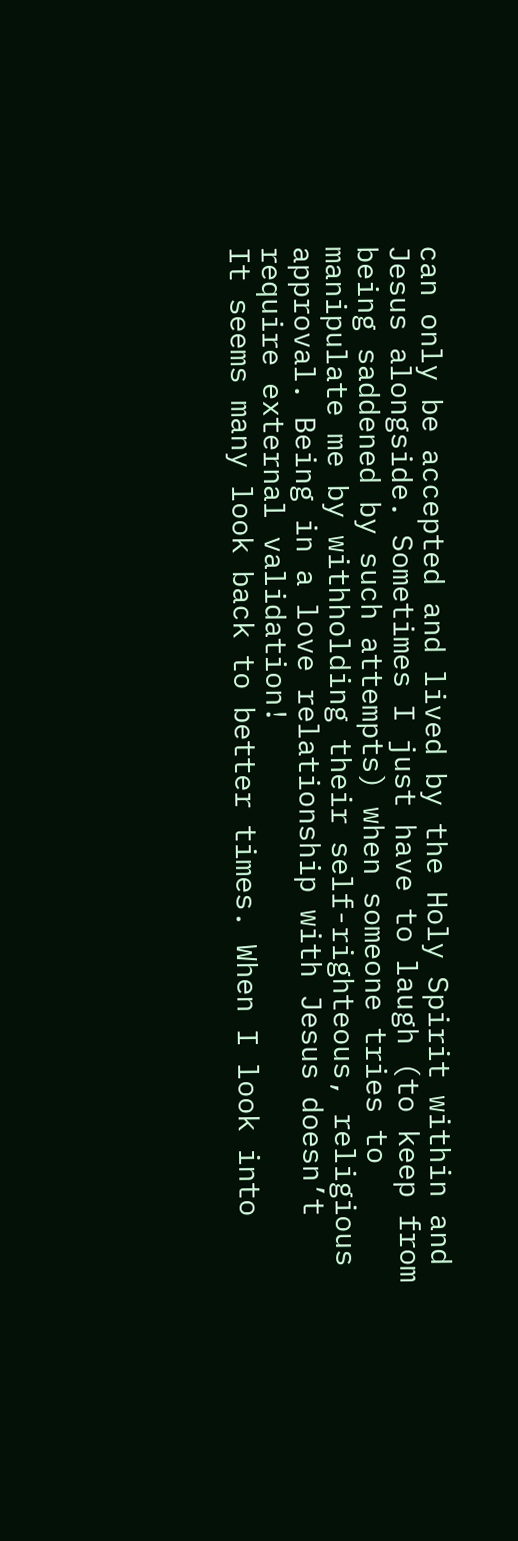can only be accepted and lived by the Holy Spirit within and Jesus alongside. Sometimes I just have to laugh (to keep from being saddened by such attempts) when someone tries to manipulate me by withholding their self-righteous, religious approval. Being in a love relationship with Jesus doesn’t require external validation!
It seems many look back to better times. When I look into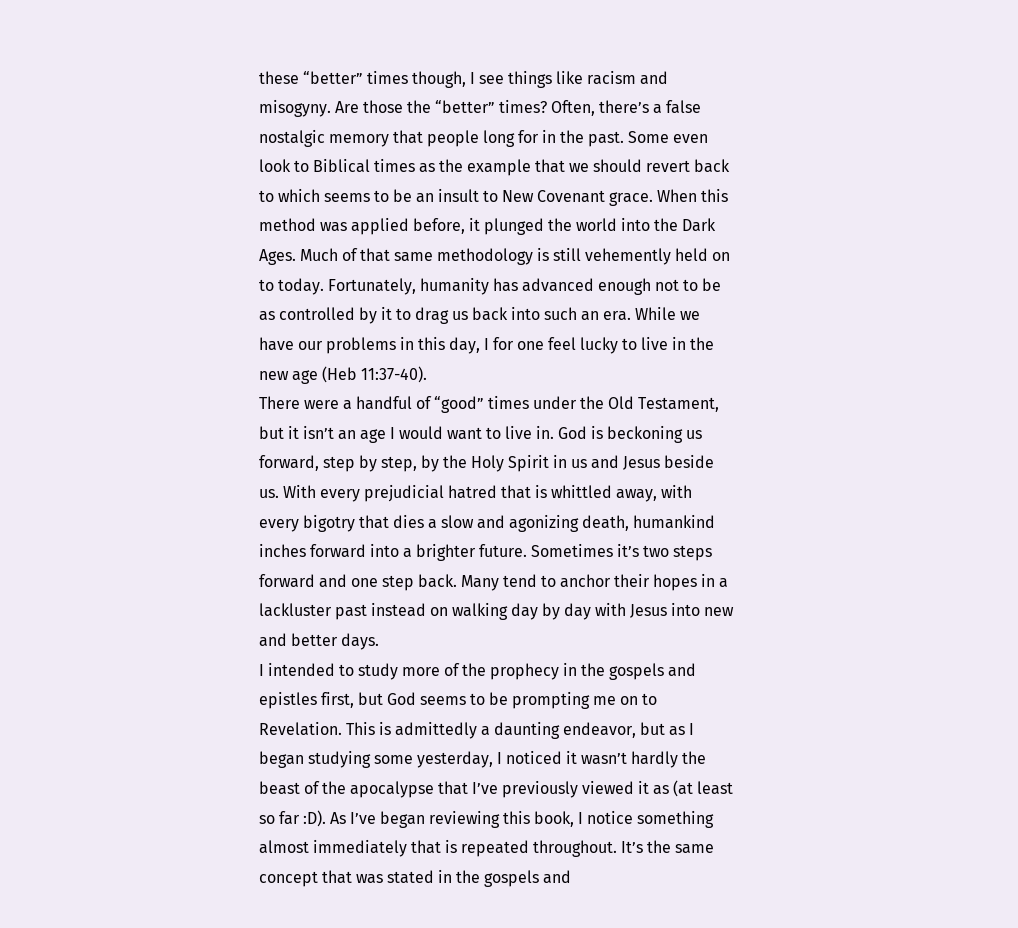these “better” times though, I see things like racism and misogyny. Are those the “better” times? Often, there’s a false nostalgic memory that people long for in the past. Some even look to Biblical times as the example that we should revert back to which seems to be an insult to New Covenant grace. When this method was applied before, it plunged the world into the Dark Ages. Much of that same methodology is still vehemently held on to today. Fortunately, humanity has advanced enough not to be as controlled by it to drag us back into such an era. While we have our problems in this day, I for one feel lucky to live in the new age (Heb 11:37-40).
There were a handful of “good” times under the Old Testament, but it isn’t an age I would want to live in. God is beckoning us forward, step by step, by the Holy Spirit in us and Jesus beside us. With every prejudicial hatred that is whittled away, with every bigotry that dies a slow and agonizing death, humankind inches forward into a brighter future. Sometimes it’s two steps forward and one step back. Many tend to anchor their hopes in a lackluster past instead on walking day by day with Jesus into new and better days.
I intended to study more of the prophecy in the gospels and epistles first, but God seems to be prompting me on to Revelation. This is admittedly a daunting endeavor, but as I began studying some yesterday, I noticed it wasn’t hardly the beast of the apocalypse that I’ve previously viewed it as (at least so far :D). As I’ve began reviewing this book, I notice something almost immediately that is repeated throughout. It’s the same concept that was stated in the gospels and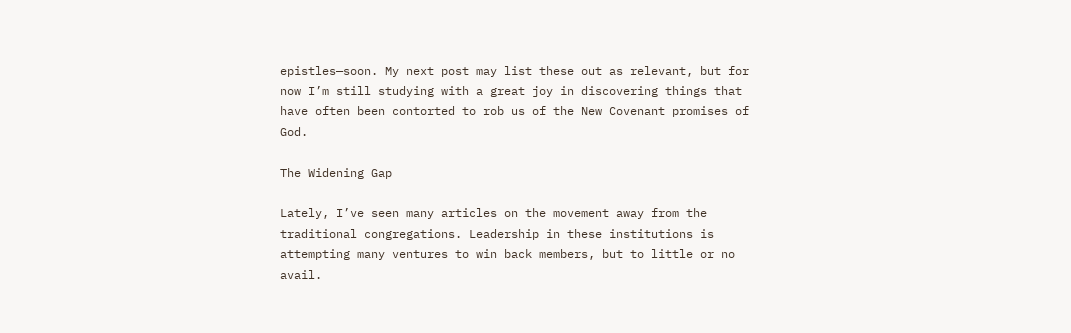epistles—soon. My next post may list these out as relevant, but for now I’m still studying with a great joy in discovering things that have often been contorted to rob us of the New Covenant promises of God.

The Widening Gap

Lately, I’ve seen many articles on the movement away from the traditional congregations. Leadership in these institutions is attempting many ventures to win back members, but to little or no avail.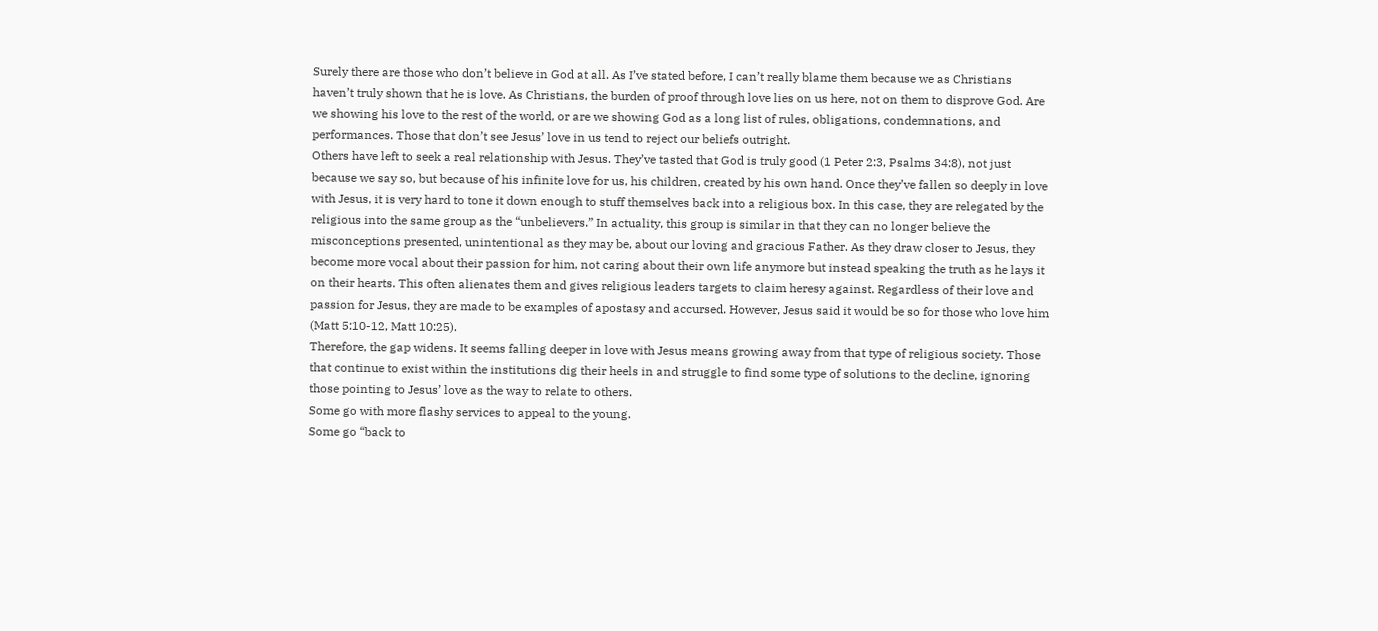Surely there are those who don’t believe in God at all. As I’ve stated before, I can’t really blame them because we as Christians haven’t truly shown that he is love. As Christians, the burden of proof through love lies on us here, not on them to disprove God. Are we showing his love to the rest of the world, or are we showing God as a long list of rules, obligations, condemnations, and performances. Those that don’t see Jesus’ love in us tend to reject our beliefs outright.
Others have left to seek a real relationship with Jesus. They’ve tasted that God is truly good (1 Peter 2:3, Psalms 34:8), not just because we say so, but because of his infinite love for us, his children, created by his own hand. Once they’ve fallen so deeply in love with Jesus, it is very hard to tone it down enough to stuff themselves back into a religious box. In this case, they are relegated by the religious into the same group as the “unbelievers.” In actuality, this group is similar in that they can no longer believe the misconceptions presented, unintentional as they may be, about our loving and gracious Father. As they draw closer to Jesus, they become more vocal about their passion for him, not caring about their own life anymore but instead speaking the truth as he lays it on their hearts. This often alienates them and gives religious leaders targets to claim heresy against. Regardless of their love and passion for Jesus, they are made to be examples of apostasy and accursed. However, Jesus said it would be so for those who love him (Matt 5:10-12, Matt 10:25).
Therefore, the gap widens. It seems falling deeper in love with Jesus means growing away from that type of religious society. Those that continue to exist within the institutions dig their heels in and struggle to find some type of solutions to the decline, ignoring those pointing to Jesus’ love as the way to relate to others.
Some go with more flashy services to appeal to the young.
Some go “back to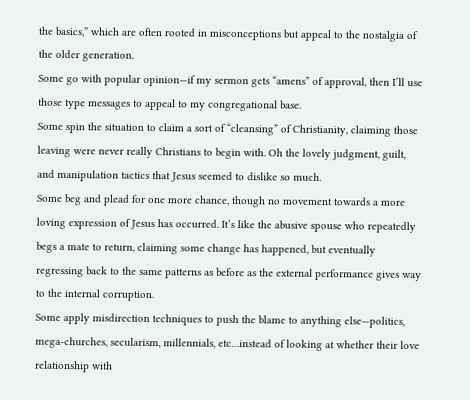the basics,” which are often rooted in misconceptions but appeal to the nostalgia of the older generation.
Some go with popular opinion—if my sermon gets “amens” of approval, then I’ll use those type messages to appeal to my congregational base.
Some spin the situation to claim a sort of “cleansing” of Christianity, claiming those leaving were never really Christians to begin with. Oh the lovely judgment, guilt, and manipulation tactics that Jesus seemed to dislike so much.
Some beg and plead for one more chance, though no movement towards a more loving expression of Jesus has occurred. It’s like the abusive spouse who repeatedly begs a mate to return, claiming some change has happened, but eventually regressing back to the same patterns as before as the external performance gives way to the internal corruption.
Some apply misdirection techniques to push the blame to anything else—politics, mega-churches, secularism, millennials, etc…instead of looking at whether their love relationship with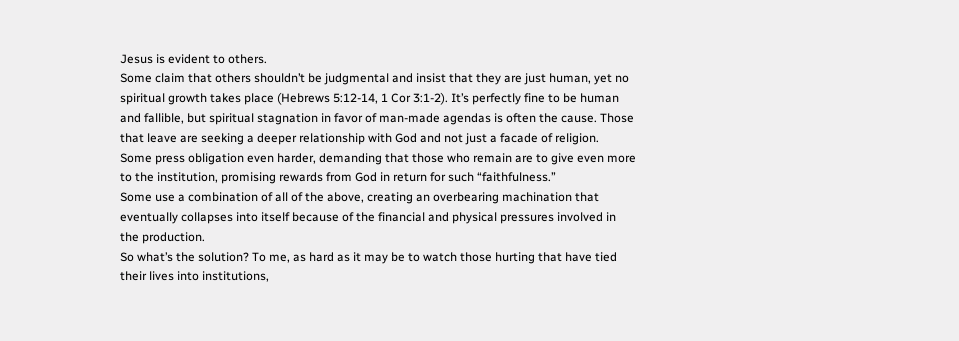Jesus is evident to others.
Some claim that others shouldn’t be judgmental and insist that they are just human, yet no spiritual growth takes place (Hebrews 5:12-14, 1 Cor 3:1-2). It’s perfectly fine to be human and fallible, but spiritual stagnation in favor of man-made agendas is often the cause. Those that leave are seeking a deeper relationship with God and not just a facade of religion.
Some press obligation even harder, demanding that those who remain are to give even more to the institution, promising rewards from God in return for such “faithfulness.”
Some use a combination of all of the above, creating an overbearing machination that eventually collapses into itself because of the financial and physical pressures involved in the production.
So what’s the solution? To me, as hard as it may be to watch those hurting that have tied their lives into institutions,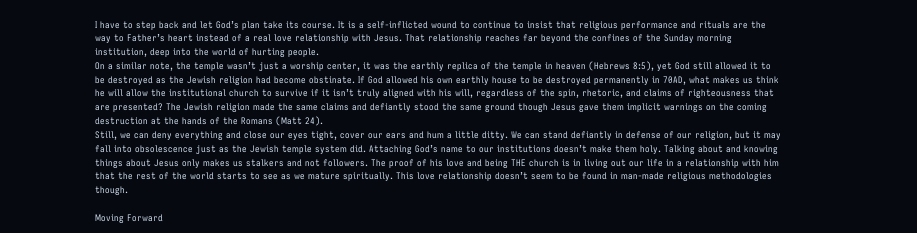I have to step back and let God’s plan take its course. It is a self-inflicted wound to continue to insist that religious performance and rituals are the way to Father’s heart instead of a real love relationship with Jesus. That relationship reaches far beyond the confines of the Sunday morning institution, deep into the world of hurting people.
On a similar note, the temple wasn’t just a worship center, it was the earthly replica of the temple in heaven (Hebrews 8:5), yet God still allowed it to be destroyed as the Jewish religion had become obstinate. If God allowed his own earthly house to be destroyed permanently in 70AD, what makes us think he will allow the institutional church to survive if it isn’t truly aligned with his will, regardless of the spin, rhetoric, and claims of righteousness that are presented? The Jewish religion made the same claims and defiantly stood the same ground though Jesus gave them implicit warnings on the coming destruction at the hands of the Romans (Matt 24).
Still, we can deny everything and close our eyes tight, cover our ears and hum a little ditty. We can stand defiantly in defense of our religion, but it may fall into obsolescence just as the Jewish temple system did. Attaching God’s name to our institutions doesn’t make them holy. Talking about and knowing things about Jesus only makes us stalkers and not followers. The proof of his love and being THE church is in living out our life in a relationship with him that the rest of the world starts to see as we mature spiritually. This love relationship doesn’t seem to be found in man-made religious methodologies though.

Moving Forward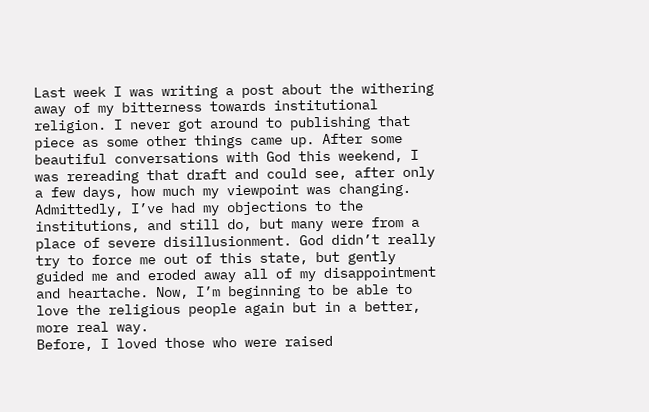Last week I was writing a post about the withering away of my bitterness towards institutional religion. I never got around to publishing that piece as some other things came up. After some beautiful conversations with God this weekend, I was rereading that draft and could see, after only a few days, how much my viewpoint was changing.
Admittedly, I’ve had my objections to the institutions, and still do, but many were from a place of severe disillusionment. God didn’t really try to force me out of this state, but gently guided me and eroded away all of my disappointment and heartache. Now, I’m beginning to be able to love the religious people again but in a better, more real way.
Before, I loved those who were raised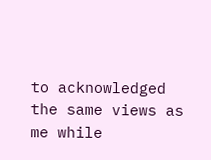to acknowledged the same views as me while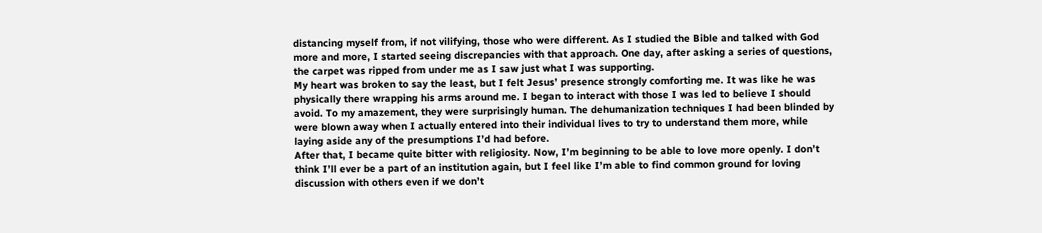distancing myself from, if not vilifying, those who were different. As I studied the Bible and talked with God more and more, I started seeing discrepancies with that approach. One day, after asking a series of questions, the carpet was ripped from under me as I saw just what I was supporting.
My heart was broken to say the least, but I felt Jesus’ presence strongly comforting me. It was like he was physically there wrapping his arms around me. I began to interact with those I was led to believe I should avoid. To my amazement, they were surprisingly human. The dehumanization techniques I had been blinded by were blown away when I actually entered into their individual lives to try to understand them more, while laying aside any of the presumptions I’d had before.
After that, I became quite bitter with religiosity. Now, I’m beginning to be able to love more openly. I don’t think I’ll ever be a part of an institution again, but I feel like I’m able to find common ground for loving discussion with others even if we don’t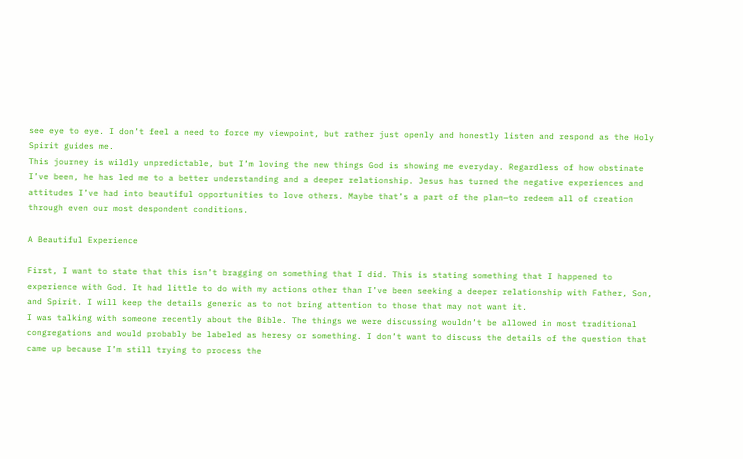see eye to eye. I don’t feel a need to force my viewpoint, but rather just openly and honestly listen and respond as the Holy Spirit guides me.
This journey is wildly unpredictable, but I’m loving the new things God is showing me everyday. Regardless of how obstinate I’ve been, he has led me to a better understanding and a deeper relationship. Jesus has turned the negative experiences and attitudes I’ve had into beautiful opportunities to love others. Maybe that’s a part of the plan—to redeem all of creation through even our most despondent conditions.

A Beautiful Experience

First, I want to state that this isn’t bragging on something that I did. This is stating something that I happened to experience with God. It had little to do with my actions other than I’ve been seeking a deeper relationship with Father, Son, and Spirit. I will keep the details generic as to not bring attention to those that may not want it.
I was talking with someone recently about the Bible. The things we were discussing wouldn’t be allowed in most traditional congregations and would probably be labeled as heresy or something. I don’t want to discuss the details of the question that came up because I’m still trying to process the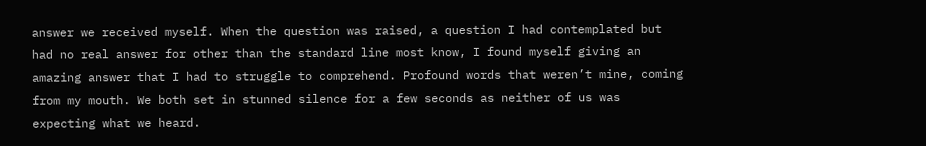answer we received myself. When the question was raised, a question I had contemplated but had no real answer for other than the standard line most know, I found myself giving an amazing answer that I had to struggle to comprehend. Profound words that weren’t mine, coming from my mouth. We both set in stunned silence for a few seconds as neither of us was expecting what we heard.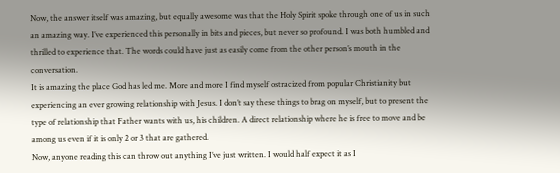Now, the answer itself was amazing, but equally awesome was that the Holy Spirit spoke through one of us in such an amazing way. I’ve experienced this personally in bits and pieces, but never so profound. I was both humbled and thrilled to experience that. The words could have just as easily come from the other person’s mouth in the conversation.
It is amazing the place God has led me. More and more I find myself ostracized from popular Christianity but experiencing an ever growing relationship with Jesus. I don’t say these things to brag on myself, but to present the type of relationship that Father wants with us, his children. A direct relationship where he is free to move and be among us even if it is only 2 or 3 that are gathered.
Now, anyone reading this can throw out anything I’ve just written. I would half expect it as I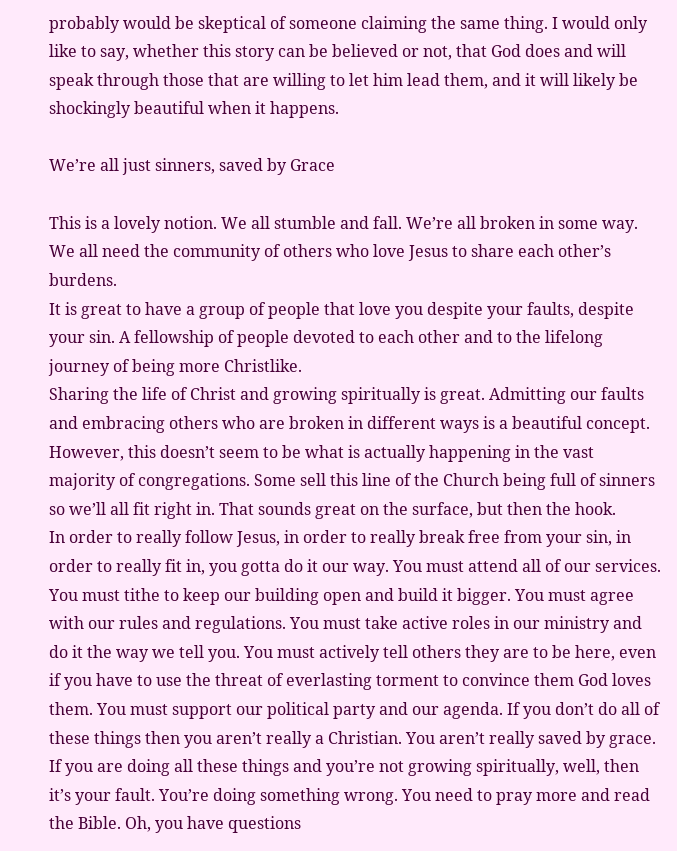probably would be skeptical of someone claiming the same thing. I would only like to say, whether this story can be believed or not, that God does and will speak through those that are willing to let him lead them, and it will likely be shockingly beautiful when it happens.

We’re all just sinners, saved by Grace

This is a lovely notion. We all stumble and fall. We’re all broken in some way. We all need the community of others who love Jesus to share each other’s burdens.
It is great to have a group of people that love you despite your faults, despite your sin. A fellowship of people devoted to each other and to the lifelong journey of being more Christlike.
Sharing the life of Christ and growing spiritually is great. Admitting our faults and embracing others who are broken in different ways is a beautiful concept.
However, this doesn’t seem to be what is actually happening in the vast majority of congregations. Some sell this line of the Church being full of sinners so we’ll all fit right in. That sounds great on the surface, but then the hook.
In order to really follow Jesus, in order to really break free from your sin, in order to really fit in, you gotta do it our way. You must attend all of our services. You must tithe to keep our building open and build it bigger. You must agree with our rules and regulations. You must take active roles in our ministry and do it the way we tell you. You must actively tell others they are to be here, even if you have to use the threat of everlasting torment to convince them God loves them. You must support our political party and our agenda. If you don’t do all of these things then you aren’t really a Christian. You aren’t really saved by grace. If you are doing all these things and you’re not growing spiritually, well, then it’s your fault. You’re doing something wrong. You need to pray more and read the Bible. Oh, you have questions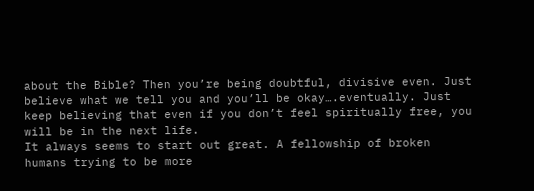about the Bible? Then you’re being doubtful, divisive even. Just believe what we tell you and you’ll be okay….eventually. Just keep believing that even if you don’t feel spiritually free, you will be in the next life.
It always seems to start out great. A fellowship of broken humans trying to be more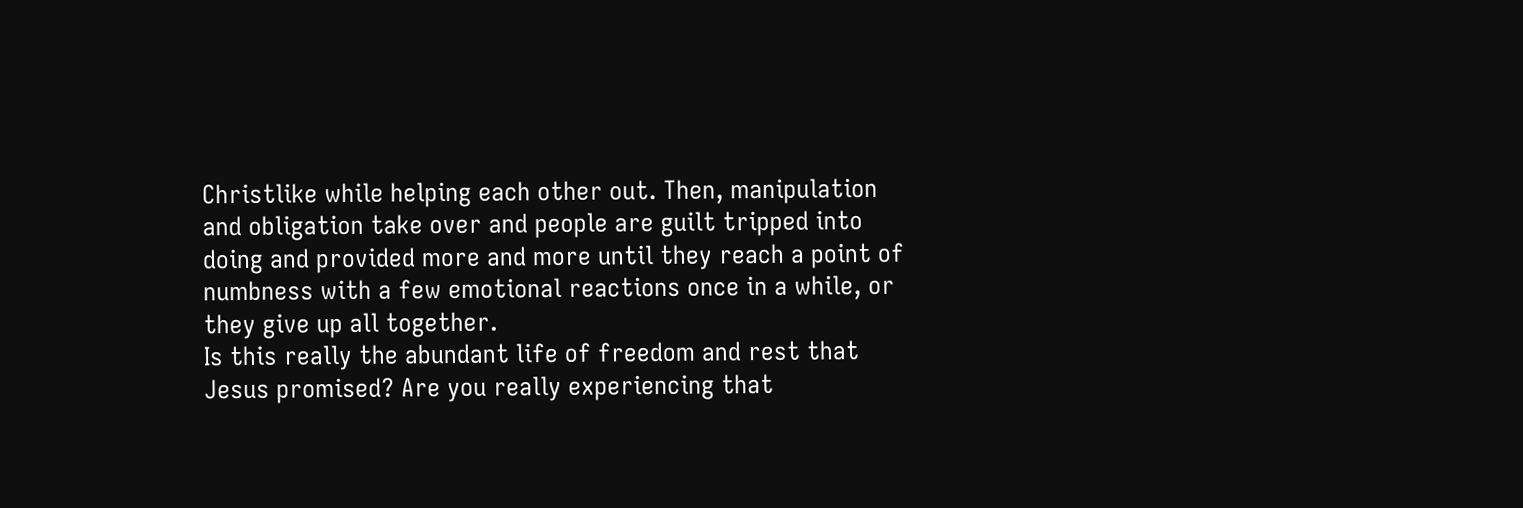Christlike while helping each other out. Then, manipulation and obligation take over and people are guilt tripped into doing and provided more and more until they reach a point of numbness with a few emotional reactions once in a while, or they give up all together.
Is this really the abundant life of freedom and rest that Jesus promised? Are you really experiencing that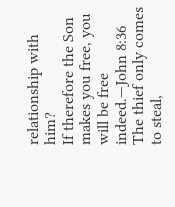relationship with him?
If therefore the Son makes you free, you will be free indeed.—John 8:36
The thief only comes to steal,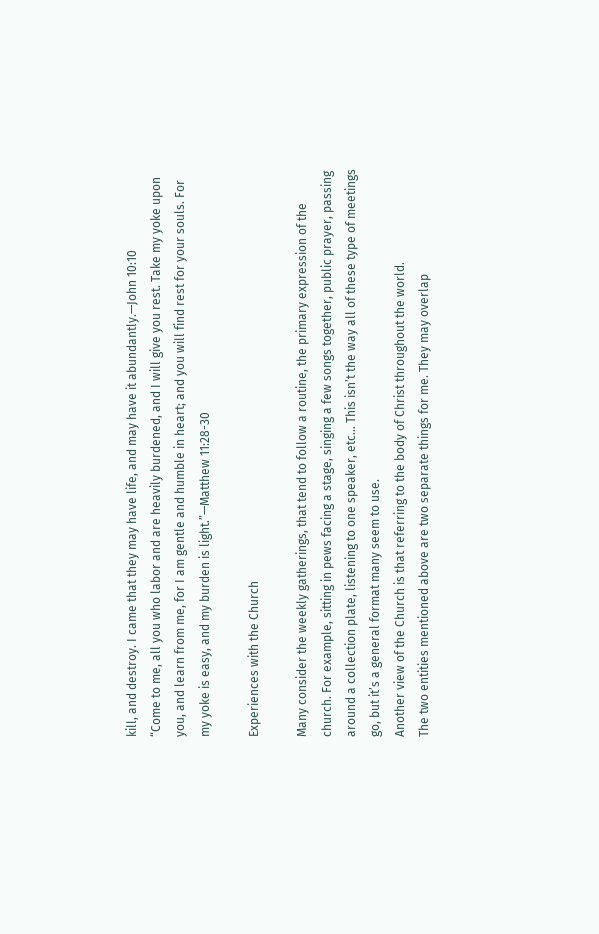kill, and destroy. I came that they may have life, and may have it abundantly.—John 10:10
“Come to me, all you who labor and are heavily burdened, and I will give you rest. Take my yoke upon you, and learn from me, for I am gentle and humble in heart; and you will find rest for your souls. For my yoke is easy, and my burden is light.”—Matthew 11:28-30

Experiences with the Church

Many consider the weekly gatherings, that tend to follow a routine, the primary expression of the church. For example, sitting in pews facing a stage, singing a few songs together, public prayer, passing around a collection plate, listening to one speaker, etc… This isn’t the way all of these type of meetings go, but it’s a general format many seem to use.
Another view of the Church is that referring to the body of Christ throughout the world.
The two entities mentioned above are two separate things for me. They may overlap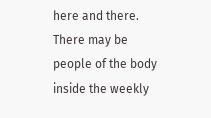here and there. There may be people of the body inside the weekly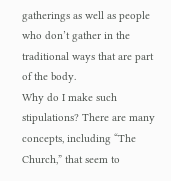gatherings as well as people who don’t gather in the traditional ways that are part of the body.
Why do I make such stipulations? There are many concepts, including “The Church,” that seem to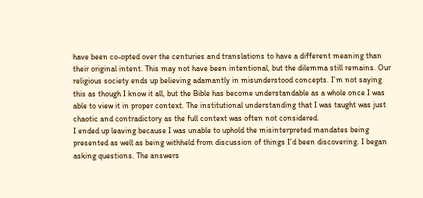have been co-opted over the centuries and translations to have a different meaning than their original intent. This may not have been intentional, but the dilemma still remains. Our religious society ends up believing adamantly in misunderstood concepts. I’m not saying this as though I know it all, but the Bible has become understandable as a whole once I was able to view it in proper context. The institutional understanding that I was taught was just chaotic and contradictory as the full context was often not considered.
I ended up leaving because I was unable to uphold the misinterpreted mandates being presented as well as being withheld from discussion of things I’d been discovering. I began asking questions. The answers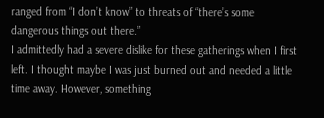ranged from “I don’t know” to threats of “there’s some dangerous things out there.”
I admittedly had a severe dislike for these gatherings when I first left. I thought maybe I was just burned out and needed a little time away. However, something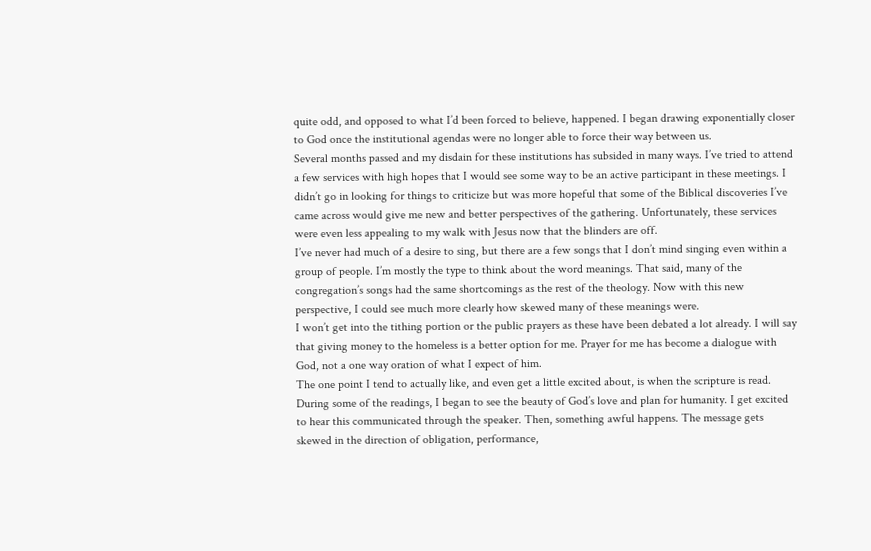quite odd, and opposed to what I’d been forced to believe, happened. I began drawing exponentially closer to God once the institutional agendas were no longer able to force their way between us.
Several months passed and my disdain for these institutions has subsided in many ways. I’ve tried to attend a few services with high hopes that I would see some way to be an active participant in these meetings. I didn’t go in looking for things to criticize but was more hopeful that some of the Biblical discoveries I’ve came across would give me new and better perspectives of the gathering. Unfortunately, these services were even less appealing to my walk with Jesus now that the blinders are off.
I’ve never had much of a desire to sing, but there are a few songs that I don’t mind singing even within a group of people. I’m mostly the type to think about the word meanings. That said, many of the congregation’s songs had the same shortcomings as the rest of the theology. Now with this new perspective, I could see much more clearly how skewed many of these meanings were.
I won’t get into the tithing portion or the public prayers as these have been debated a lot already. I will say that giving money to the homeless is a better option for me. Prayer for me has become a dialogue with God, not a one way oration of what I expect of him.
The one point I tend to actually like, and even get a little excited about, is when the scripture is read. During some of the readings, I began to see the beauty of God’s love and plan for humanity. I get excited to hear this communicated through the speaker. Then, something awful happens. The message gets skewed in the direction of obligation, performance,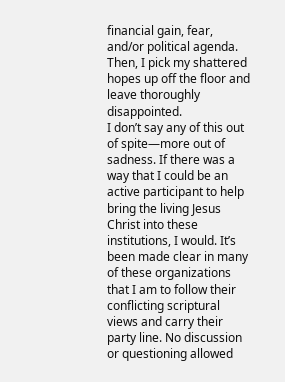financial gain, fear, and/or political agenda. Then, I pick my shattered hopes up off the floor and leave thoroughly disappointed.
I don’t say any of this out of spite—more out of sadness. If there was a way that I could be an active participant to help bring the living Jesus Christ into these institutions, I would. It’s been made clear in many of these organizations that I am to follow their conflicting scriptural views and carry their party line. No discussion or questioning allowed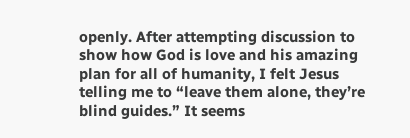openly. After attempting discussion to show how God is love and his amazing plan for all of humanity, I felt Jesus telling me to “leave them alone, they’re blind guides.” It seems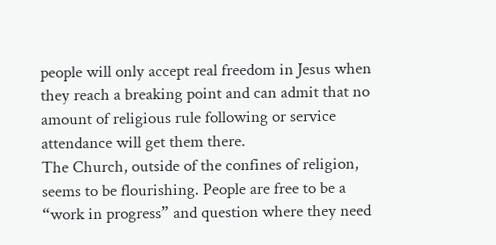people will only accept real freedom in Jesus when they reach a breaking point and can admit that no amount of religious rule following or service attendance will get them there.
The Church, outside of the confines of religion, seems to be flourishing. People are free to be a “work in progress” and question where they need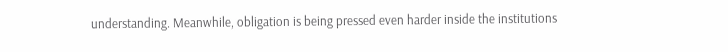understanding. Meanwhile, obligation is being pressed even harder inside the institutions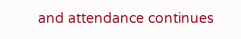and attendance continues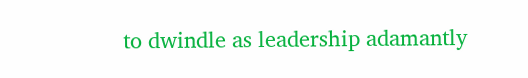to dwindle as leadership adamantly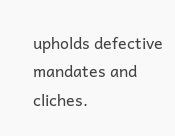upholds defective mandates and cliches.